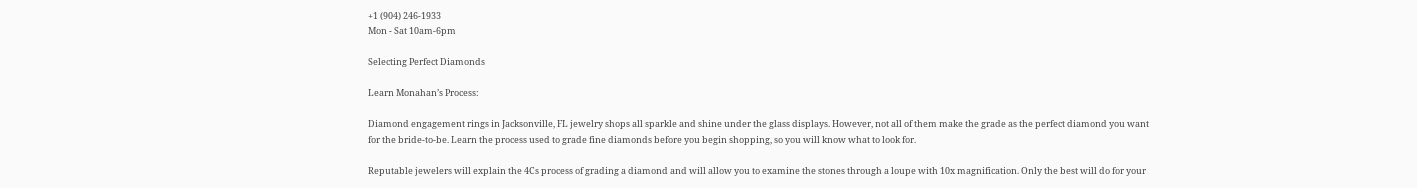+1 (904) 246-1933
Mon - Sat 10am-6pm

Selecting Perfect Diamonds

Learn Monahan’s Process:

Diamond engagement rings in Jacksonville, FL jewelry shops all sparkle and shine under the glass displays. However, not all of them make the grade as the perfect diamond you want for the bride-to-be. Learn the process used to grade fine diamonds before you begin shopping, so you will know what to look for.

Reputable jewelers will explain the 4Cs process of grading a diamond and will allow you to examine the stones through a loupe with 10x magnification. Only the best will do for your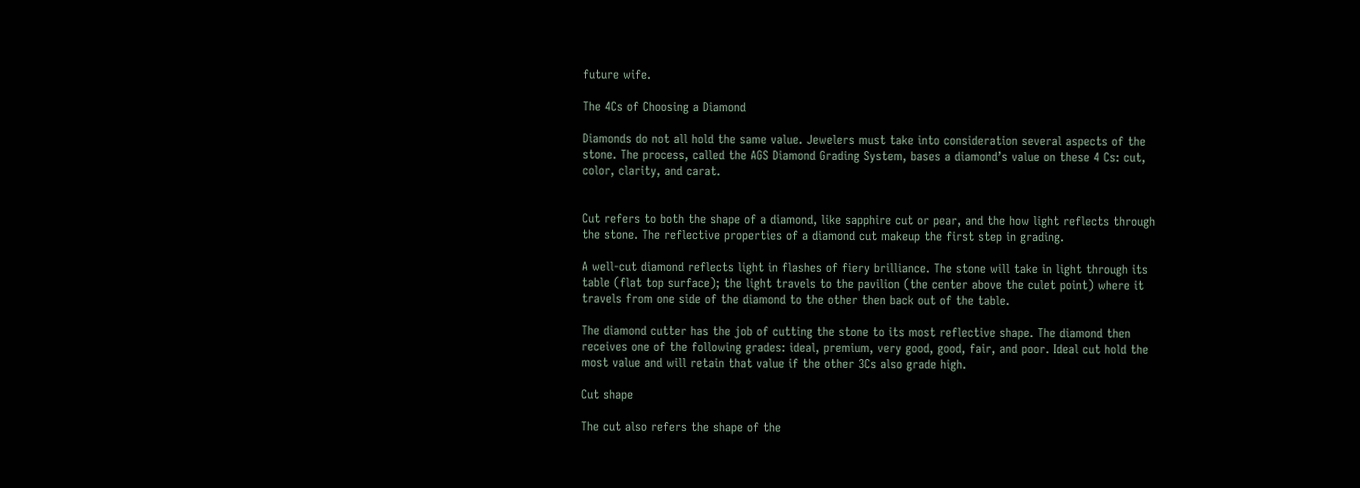future wife.

The 4Cs of Choosing a Diamond

Diamonds do not all hold the same value. Jewelers must take into consideration several aspects of the stone. The process, called the AGS Diamond Grading System, bases a diamond’s value on these 4 Cs: cut, color, clarity, and carat.


Cut refers to both the shape of a diamond, like sapphire cut or pear, and the how light reflects through the stone. The reflective properties of a diamond cut makeup the first step in grading.

A well-cut diamond reflects light in flashes of fiery brilliance. The stone will take in light through its table (flat top surface); the light travels to the pavilion (the center above the culet point) where it travels from one side of the diamond to the other then back out of the table.

The diamond cutter has the job of cutting the stone to its most reflective shape. The diamond then receives one of the following grades: ideal, premium, very good, good, fair, and poor. Ideal cut hold the most value and will retain that value if the other 3Cs also grade high.

Cut shape

The cut also refers the shape of the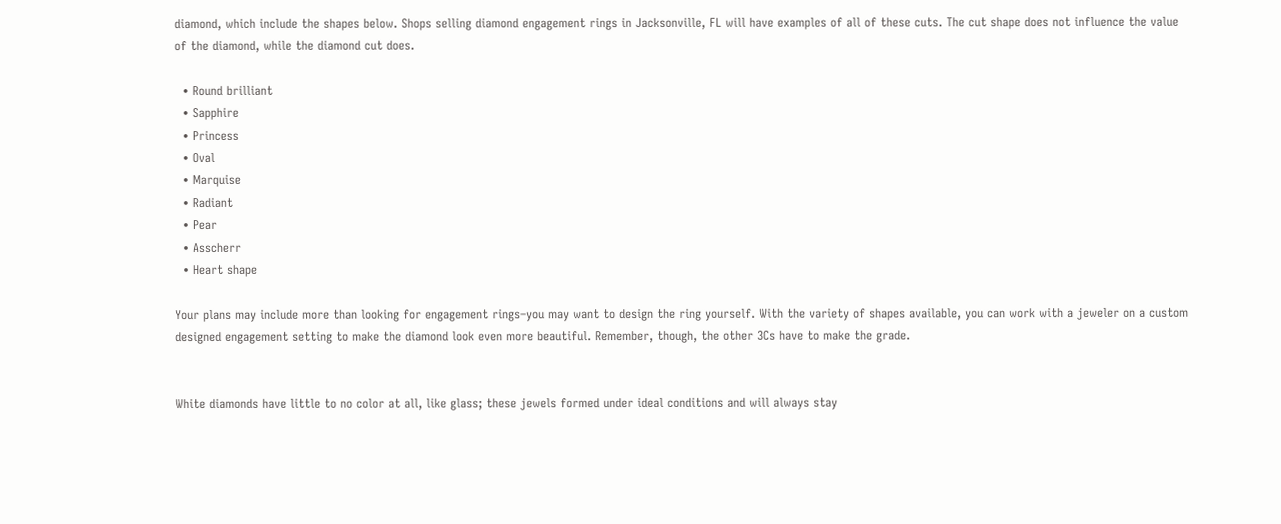diamond, which include the shapes below. Shops selling diamond engagement rings in Jacksonville, FL will have examples of all of these cuts. The cut shape does not influence the value of the diamond, while the diamond cut does.

  • Round brilliant
  • Sapphire
  • Princess
  • Oval
  • Marquise
  • Radiant
  • Pear
  • Asscherr
  • Heart shape

Your plans may include more than looking for engagement rings–you may want to design the ring yourself. With the variety of shapes available, you can work with a jeweler on a custom designed engagement setting to make the diamond look even more beautiful. Remember, though, the other 3Cs have to make the grade.


White diamonds have little to no color at all, like glass; these jewels formed under ideal conditions and will always stay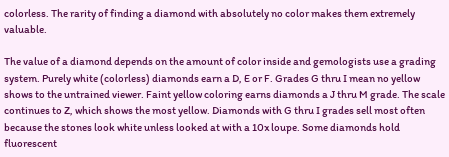colorless. The rarity of finding a diamond with absolutely no color makes them extremely valuable.

The value of a diamond depends on the amount of color inside and gemologists use a grading system. Purely white (colorless) diamonds earn a D, E or F. Grades G thru I mean no yellow shows to the untrained viewer. Faint yellow coloring earns diamonds a J thru M grade. The scale continues to Z, which shows the most yellow. Diamonds with G thru I grades sell most often because the stones look white unless looked at with a 10x loupe. Some diamonds hold fluorescent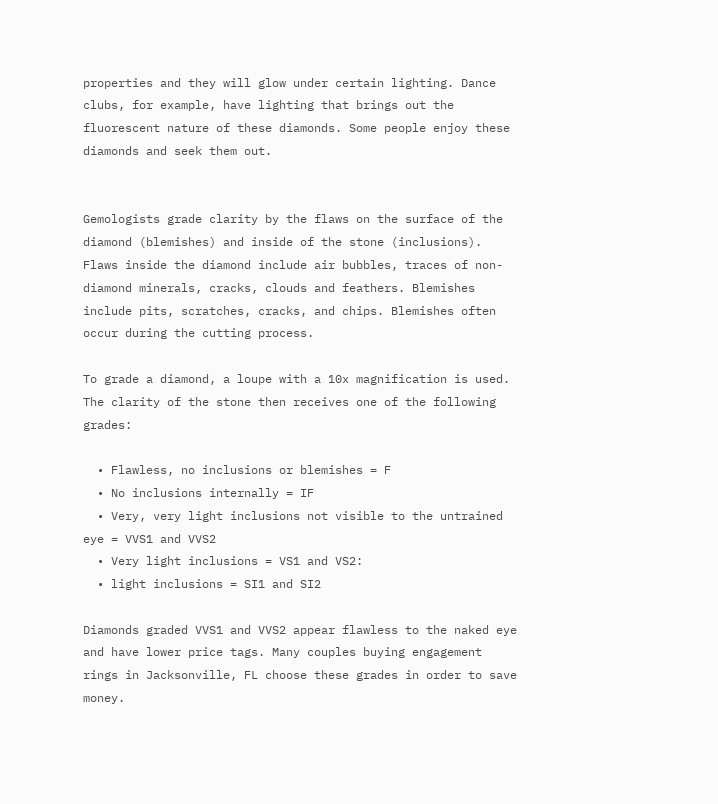properties and they will glow under certain lighting. Dance clubs, for example, have lighting that brings out the fluorescent nature of these diamonds. Some people enjoy these diamonds and seek them out.


Gemologists grade clarity by the flaws on the surface of the diamond (blemishes) and inside of the stone (inclusions). Flaws inside the diamond include air bubbles, traces of non-diamond minerals, cracks, clouds and feathers. Blemishes include pits, scratches, cracks, and chips. Blemishes often occur during the cutting process.

To grade a diamond, a loupe with a 10x magnification is used. The clarity of the stone then receives one of the following grades:

  • Flawless, no inclusions or blemishes = F
  • No inclusions internally = IF
  • Very, very light inclusions not visible to the untrained eye = VVS1 and VVS2
  • Very light inclusions = VS1 and VS2:
  • light inclusions = SI1 and SI2

Diamonds graded VVS1 and VVS2 appear flawless to the naked eye and have lower price tags. Many couples buying engagement rings in Jacksonville, FL choose these grades in order to save money.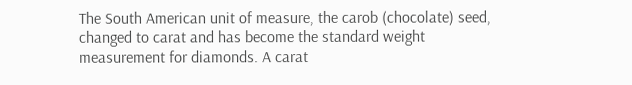The South American unit of measure, the carob (chocolate) seed, changed to carat and has become the standard weight measurement for diamonds. A carat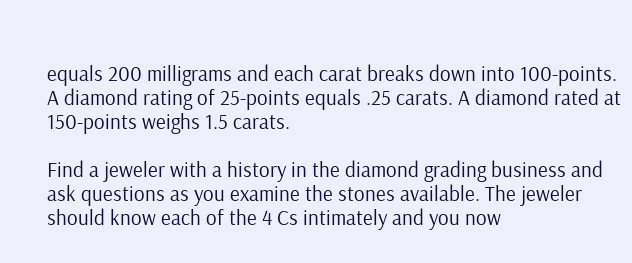equals 200 milligrams and each carat breaks down into 100-points. A diamond rating of 25-points equals .25 carats. A diamond rated at 150-points weighs 1.5 carats.

Find a jeweler with a history in the diamond grading business and ask questions as you examine the stones available. The jeweler should know each of the 4 Cs intimately and you now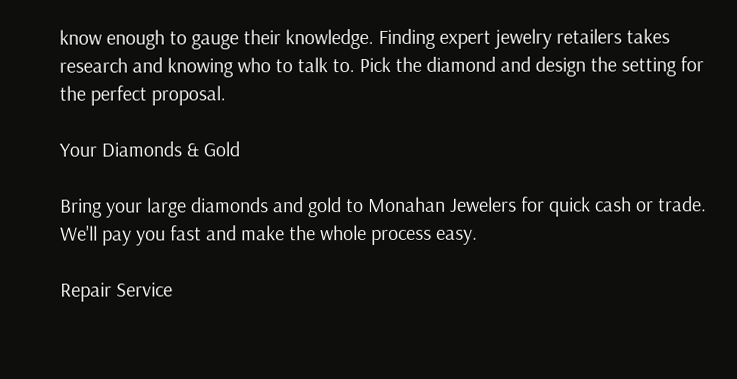know enough to gauge their knowledge. Finding expert jewelry retailers takes research and knowing who to talk to. Pick the diamond and design the setting for the perfect proposal.

Your Diamonds & Gold

Bring your large diamonds and gold to Monahan Jewelers for quick cash or trade. We'll pay you fast and make the whole process easy.

Repair Service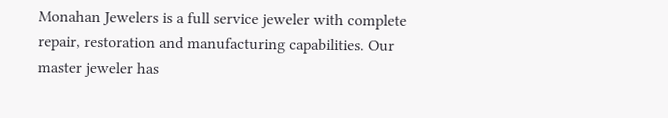Monahan Jewelers is a full service jeweler with complete repair, restoration and manufacturing capabilities. Our master jeweler has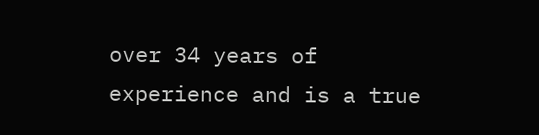over 34 years of experience and is a true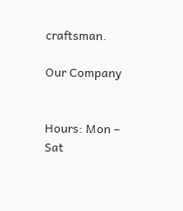craftsman.

Our Company


Hours: Mon – Sat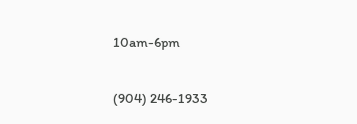10am-6pm

(904) 246-1933